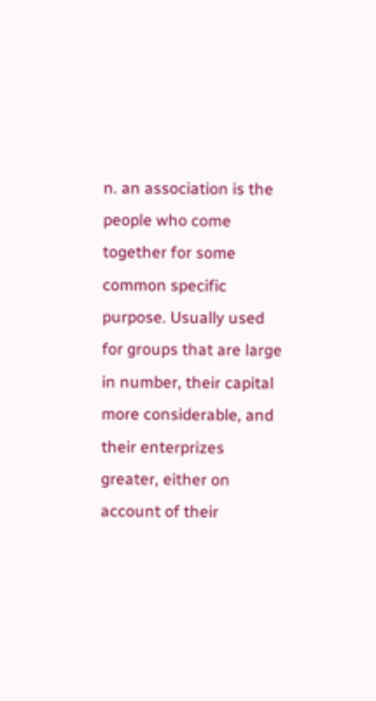n. an association is the people who come together for some common specific purpose. Usually used for groups that are large in number, their capital more considerable, and their enterprizes greater, either on account of their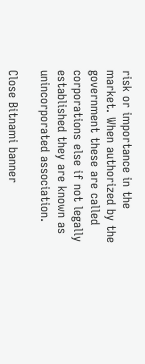risk or importance in the market. When authorized by the government these are called corporations else if not legally established they are known as unincorporated association.

Close Bitnami banner